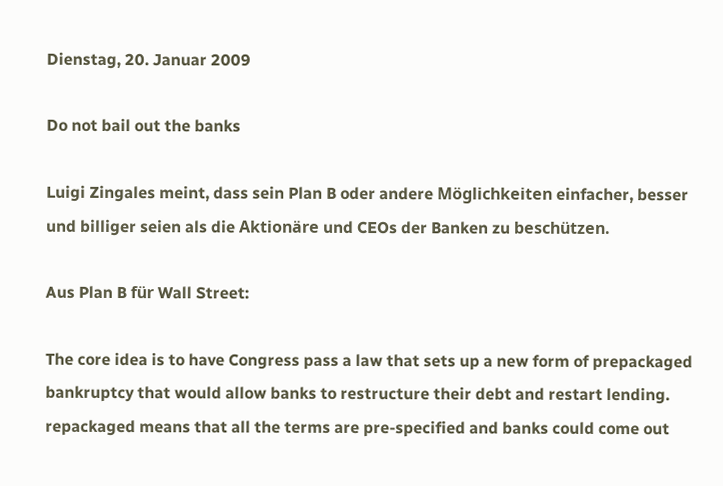Dienstag, 20. Januar 2009

Do not bail out the banks

Luigi Zingales meint, dass sein Plan B oder andere Möglichkeiten einfacher, besser und billiger seien als die Aktionäre und CEOs der Banken zu beschützen.

Aus Plan B für Wall Street:

The core idea is to have Congress pass a law that sets up a new form of prepackaged bankruptcy that would allow banks to restructure their debt and restart lending. repackaged means that all the terms are pre-specified and banks could come out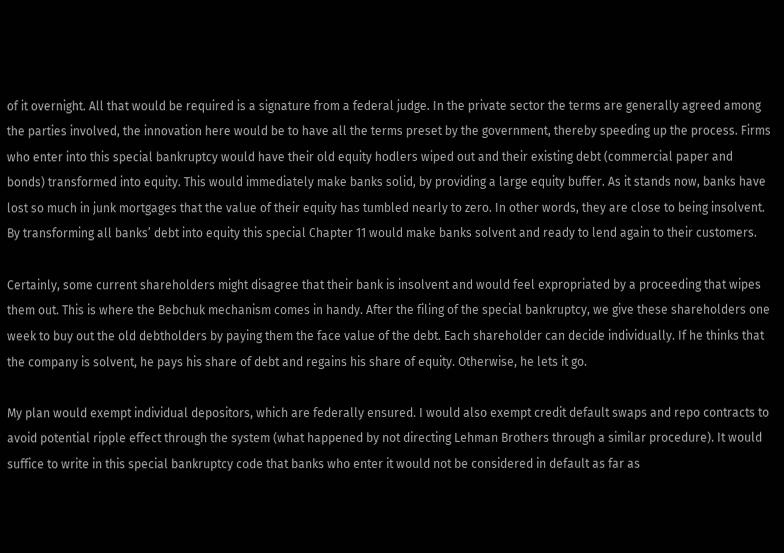of it overnight. All that would be required is a signature from a federal judge. In the private sector the terms are generally agreed among the parties involved, the innovation here would be to have all the terms preset by the government, thereby speeding up the process. Firms who enter into this special bankruptcy would have their old equity hodlers wiped out and their existing debt (commercial paper and bonds) transformed into equity. This would immediately make banks solid, by providing a large equity buffer. As it stands now, banks have lost so much in junk mortgages that the value of their equity has tumbled nearly to zero. In other words, they are close to being insolvent. By transforming all banks’ debt into equity this special Chapter 11 would make banks solvent and ready to lend again to their customers.

Certainly, some current shareholders might disagree that their bank is insolvent and would feel expropriated by a proceeding that wipes them out. This is where the Bebchuk mechanism comes in handy. After the filing of the special bankruptcy, we give these shareholders one week to buy out the old debtholders by paying them the face value of the debt. Each shareholder can decide individually. If he thinks that the company is solvent, he pays his share of debt and regains his share of equity. Otherwise, he lets it go.

My plan would exempt individual depositors, which are federally ensured. I would also exempt credit default swaps and repo contracts to avoid potential ripple effect through the system (what happened by not directing Lehman Brothers through a similar procedure). It would suffice to write in this special bankruptcy code that banks who enter it would not be considered in default as far as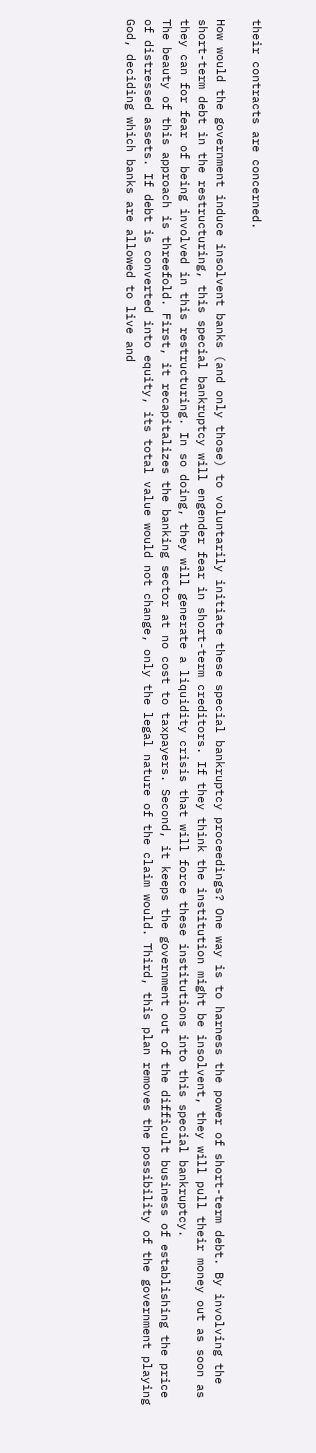their contracts are concerned.

How would the government induce insolvent banks (and only those) to voluntarily initiate these special bankruptcy proceedings? One way is to harness the power of short-term debt. By involving the short-term debt in the restructuring, this special bankruptcy will engender fear in short-term creditors. If they think the institution might be insolvent, they will pull their money out as soon as they can for fear of being involved in this restructuring. In so doing, they will generate a liquidity crisis that will force these institutions into this special bankruptcy.
The beauty of this approach is threefold. First, it recapitalizes the banking sector at no cost to taxpayers. Second, it keeps the government out of the difficult business of establishing the price of distressed assets. If debt is converted into equity, its total value would not change, only the legal nature of the claim would. Third, this plan removes the possibility of the government playing God, deciding which banks are allowed to live and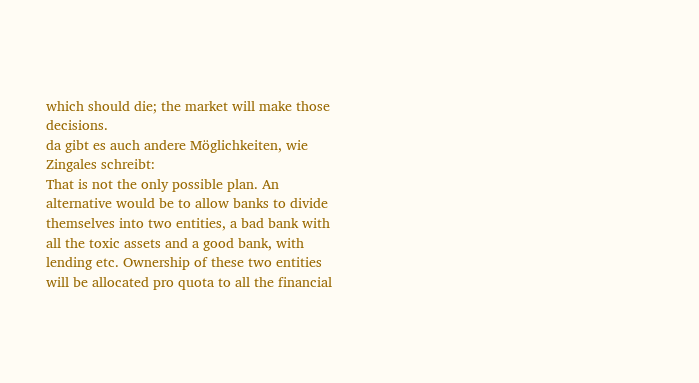which should die; the market will make those decisions.
da gibt es auch andere Möglichkeiten, wie Zingales schreibt:
That is not the only possible plan. An alternative would be to allow banks to divide themselves into two entities, a bad bank with all the toxic assets and a good bank, with lending etc. Ownership of these two entities will be allocated pro quota to all the financial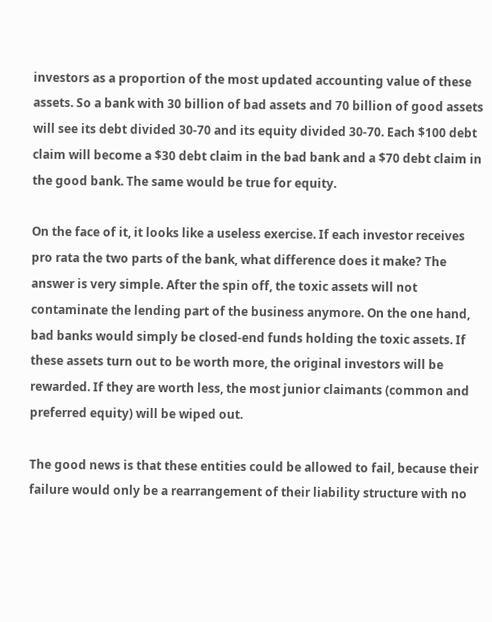investors as a proportion of the most updated accounting value of these assets. So a bank with 30 billion of bad assets and 70 billion of good assets will see its debt divided 30-70 and its equity divided 30-70. Each $100 debt claim will become a $30 debt claim in the bad bank and a $70 debt claim in the good bank. The same would be true for equity.

On the face of it, it looks like a useless exercise. If each investor receives pro rata the two parts of the bank, what difference does it make? The answer is very simple. After the spin off, the toxic assets will not contaminate the lending part of the business anymore. On the one hand, bad banks would simply be closed-end funds holding the toxic assets. If these assets turn out to be worth more, the original investors will be rewarded. If they are worth less, the most junior claimants (common and preferred equity) will be wiped out.

The good news is that these entities could be allowed to fail, because their failure would only be a rearrangement of their liability structure with no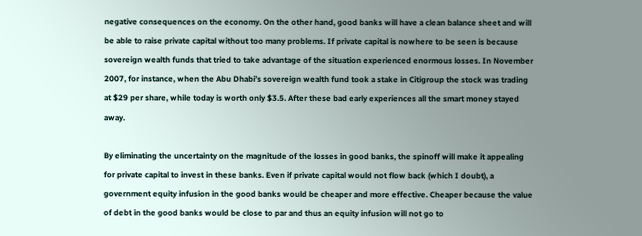negative consequences on the economy. On the other hand, good banks will have a clean balance sheet and will be able to raise private capital without too many problems. If private capital is nowhere to be seen is because sovereign wealth funds that tried to take advantage of the situation experienced enormous losses. In November 2007, for instance, when the Abu Dhabi’s sovereign wealth fund took a stake in Citigroup the stock was trading at $29 per share, while today is worth only $3.5. After these bad early experiences all the smart money stayed away.

By eliminating the uncertainty on the magnitude of the losses in good banks, the spinoff will make it appealing for private capital to invest in these banks. Even if private capital would not flow back (which I doubt), a government equity infusion in the good banks would be cheaper and more effective. Cheaper because the value of debt in the good banks would be close to par and thus an equity infusion will not go to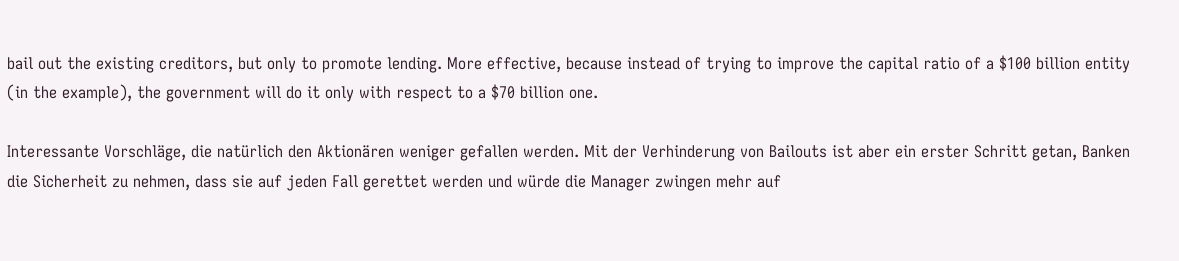bail out the existing creditors, but only to promote lending. More effective, because instead of trying to improve the capital ratio of a $100 billion entity (in the example), the government will do it only with respect to a $70 billion one.

Interessante Vorschläge, die natürlich den Aktionären weniger gefallen werden. Mit der Verhinderung von Bailouts ist aber ein erster Schritt getan, Banken die Sicherheit zu nehmen, dass sie auf jeden Fall gerettet werden und würde die Manager zwingen mehr auf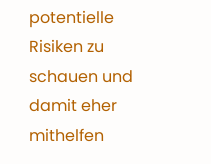potentielle Risiken zu schauen und damit eher mithelfen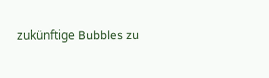zukünftige Bubbles zu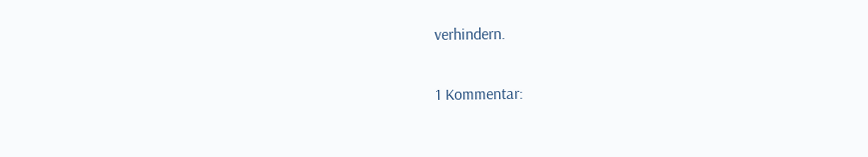verhindern.

1 Kommentar: